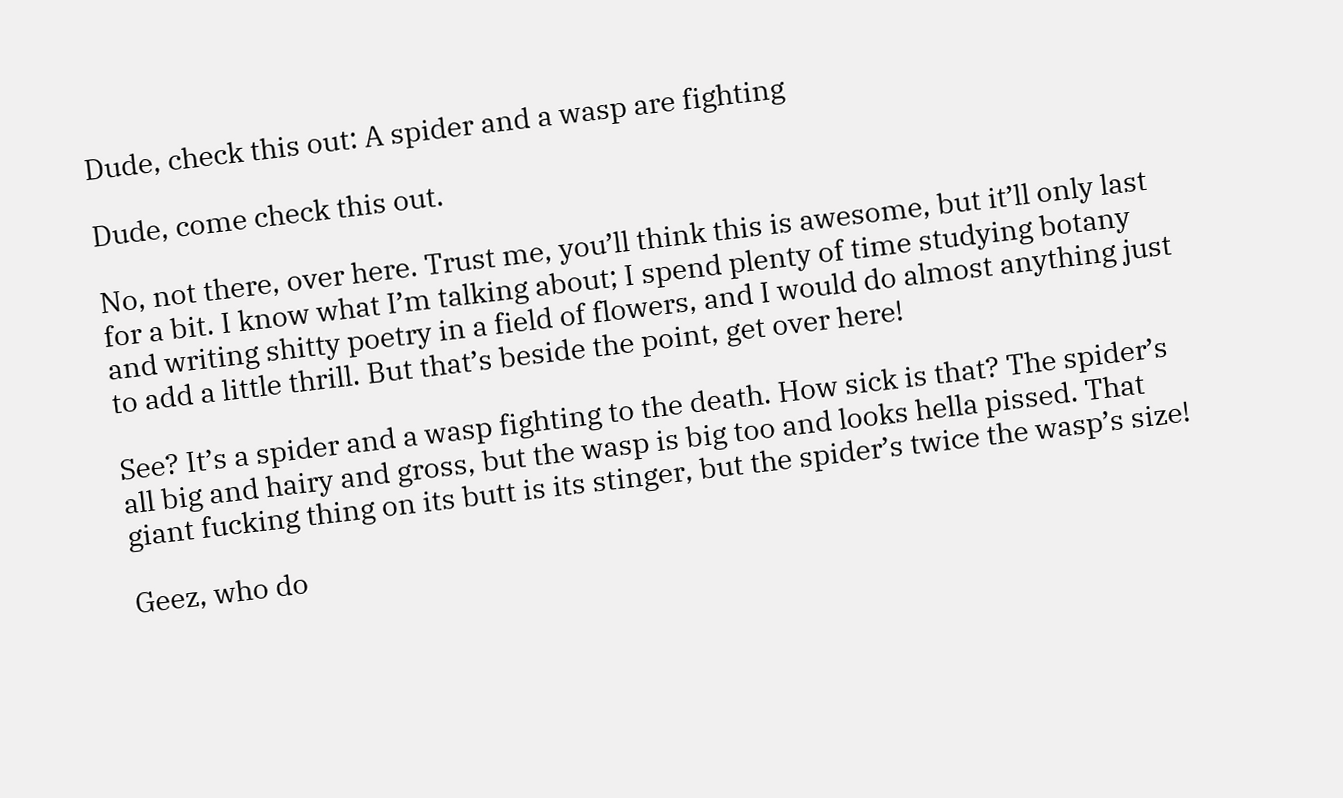Dude, check this out: A spider and a wasp are fighting

Dude, come check this out.

No, not there, over here. Trust me, you’ll think this is awesome, but it’ll only last for a bit. I know what I’m talking about; I spend plenty of time studying botany and writing shitty poetry in a field of flowers, and I would do almost anything just to add a little thrill. But that’s beside the point, get over here!

See? It’s a spider and a wasp fighting to the death. How sick is that? The spider’s all big and hairy and gross, but the wasp is big too and looks hella pissed. That giant fucking thing on its butt is its stinger, but the spider’s twice the wasp’s size!

Geez, who do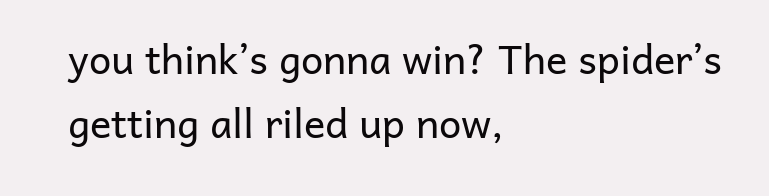you think’s gonna win? The spider’s getting all riled up now,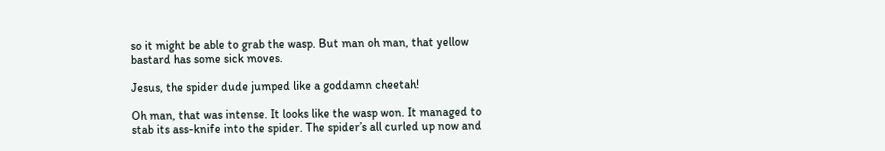so it might be able to grab the wasp. But man oh man, that yellow bastard has some sick moves.

Jesus, the spider dude jumped like a goddamn cheetah!

Oh man, that was intense. It looks like the wasp won. It managed to stab its ass-knife into the spider. The spider’s all curled up now and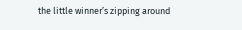the little winner’s zipping around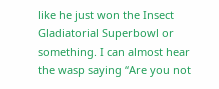like he just won the Insect Gladiatorial Superbowl or something. I can almost hear the wasp saying “Are you not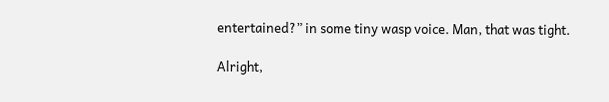entertained?” in some tiny wasp voice. Man, that was tight.

Alright,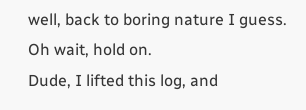well, back to boring nature I guess. Oh wait, hold on.
Dude, I lifted this log, and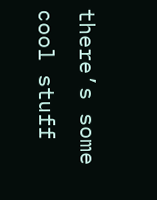there’s some cool stuff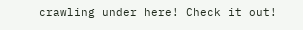crawling under here! Check it out!